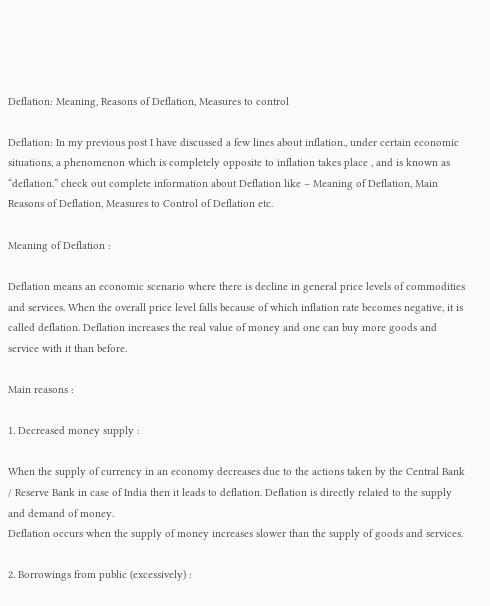Deflation: Meaning, Reasons of Deflation, Measures to control

Deflation: In my previous post I have discussed a few lines about inflation., under certain economic situations, a phenomenon which is completely opposite to inflation takes place , and is known as “deflation.” check out complete information about Deflation like – Meaning of Deflation, Main Reasons of Deflation, Measures to Control of Deflation etc.

Meaning of Deflation :

Deflation means an economic scenario where there is decline in general price levels of commodities and services. When the overall price level falls because of which inflation rate becomes negative, it is called deflation. Deflation increases the real value of money and one can buy more goods and service with it than before.

Main reasons :

1. Decreased money supply :

When the supply of currency in an economy decreases due to the actions taken by the Central Bank / Reserve Bank in case of India then it leads to deflation. Deflation is directly related to the supply and demand of money.
Deflation occurs when the supply of money increases slower than the supply of goods and services.

2. Borrowings from public (excessively) :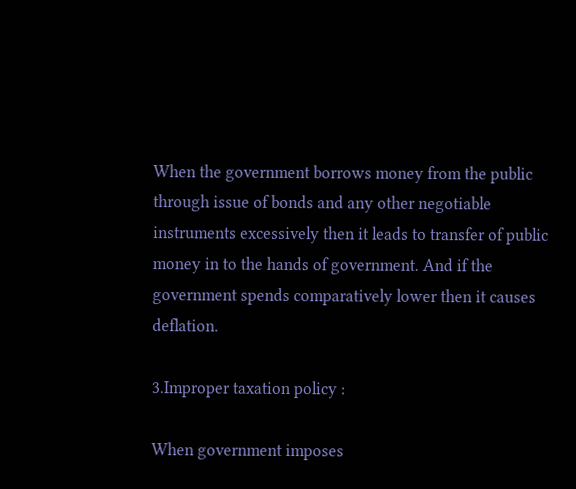When the government borrows money from the public through issue of bonds and any other negotiable instruments excessively then it leads to transfer of public money in to the hands of government. And if the government spends comparatively lower then it causes deflation.

3.Improper taxation policy :

When government imposes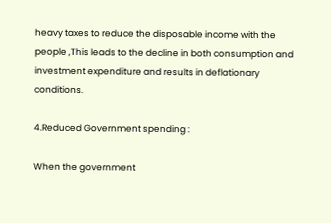heavy taxes to reduce the disposable income with the people ,This leads to the decline in both consumption and investment expenditure and results in deflationary conditions.

4.Reduced Government spending :

When the government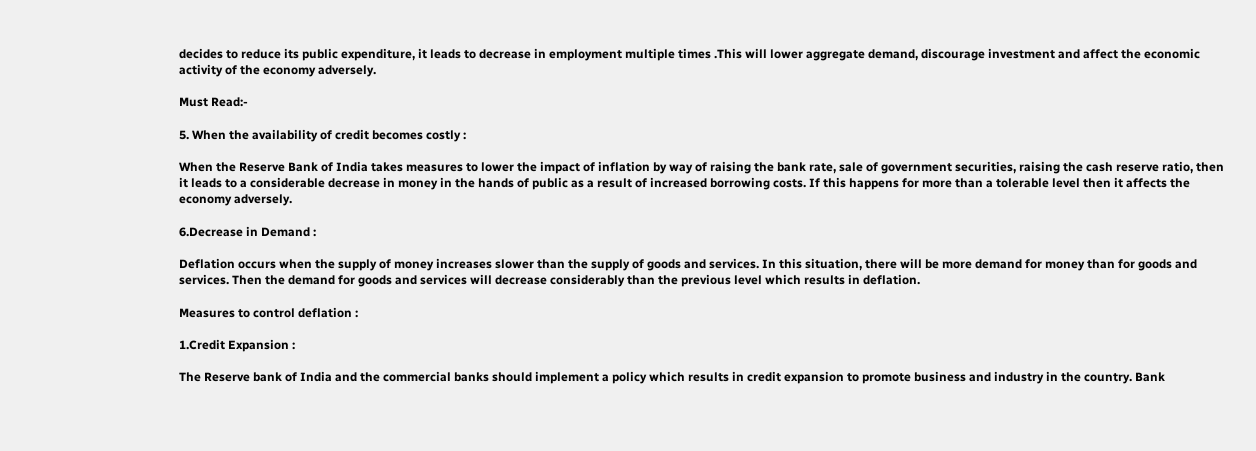decides to reduce its public expenditure, it leads to decrease in employment multiple times .This will lower aggregate demand, discourage investment and affect the economic activity of the economy adversely.

Must Read:-

5. When the availability of credit becomes costly :

When the Reserve Bank of India takes measures to lower the impact of inflation by way of raising the bank rate, sale of government securities, raising the cash reserve ratio, then it leads to a considerable decrease in money in the hands of public as a result of increased borrowing costs. If this happens for more than a tolerable level then it affects the economy adversely.

6.Decrease in Demand :

Deflation occurs when the supply of money increases slower than the supply of goods and services. In this situation, there will be more demand for money than for goods and services. Then the demand for goods and services will decrease considerably than the previous level which results in deflation.

Measures to control deflation :

1.Credit Expansion :

The Reserve bank of India and the commercial banks should implement a policy which results in credit expansion to promote business and industry in the country. Bank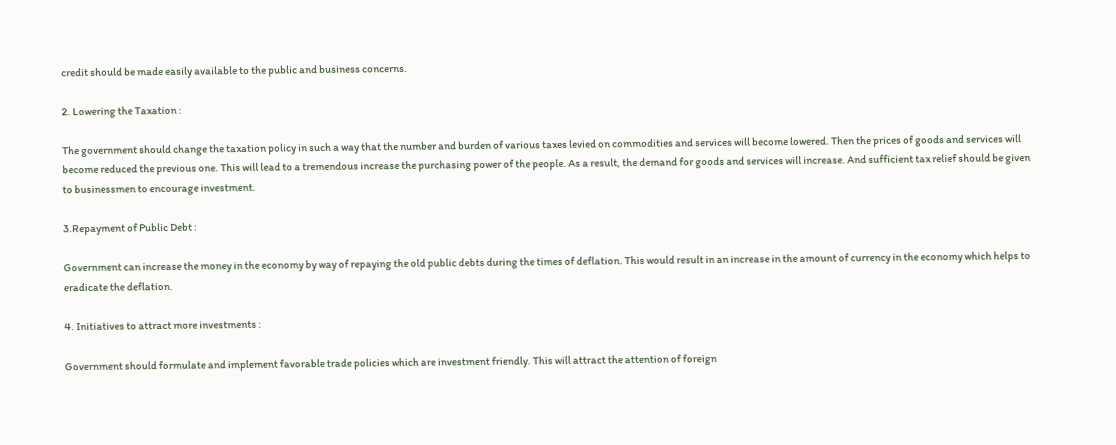credit should be made easily available to the public and business concerns.

2. Lowering the Taxation :

The government should change the taxation policy in such a way that the number and burden of various taxes levied on commodities and services will become lowered. Then the prices of goods and services will become reduced the previous one. This will lead to a tremendous increase the purchasing power of the people. As a result, the demand for goods and services will increase. And sufficient tax relief should be given to businessmen to encourage investment.

3.Repayment of Public Debt :

Government can increase the money in the economy by way of repaying the old public debts during the times of deflation. This would result in an increase in the amount of currency in the economy which helps to eradicate the deflation.

4. Initiatives to attract more investments :

Government should formulate and implement favorable trade policies which are investment friendly. This will attract the attention of foreign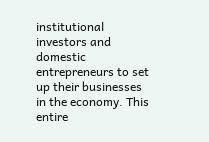institutional investors and domestic entrepreneurs to set up their businesses in the economy. This entire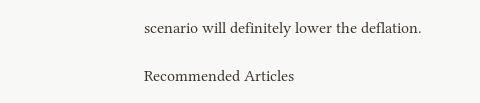scenario will definitely lower the deflation.

Recommended Articles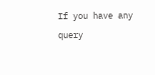If you have any query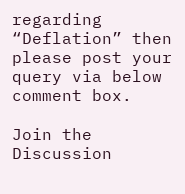regarding “Deflation” then please post your query via below comment box.

Join the Discussion